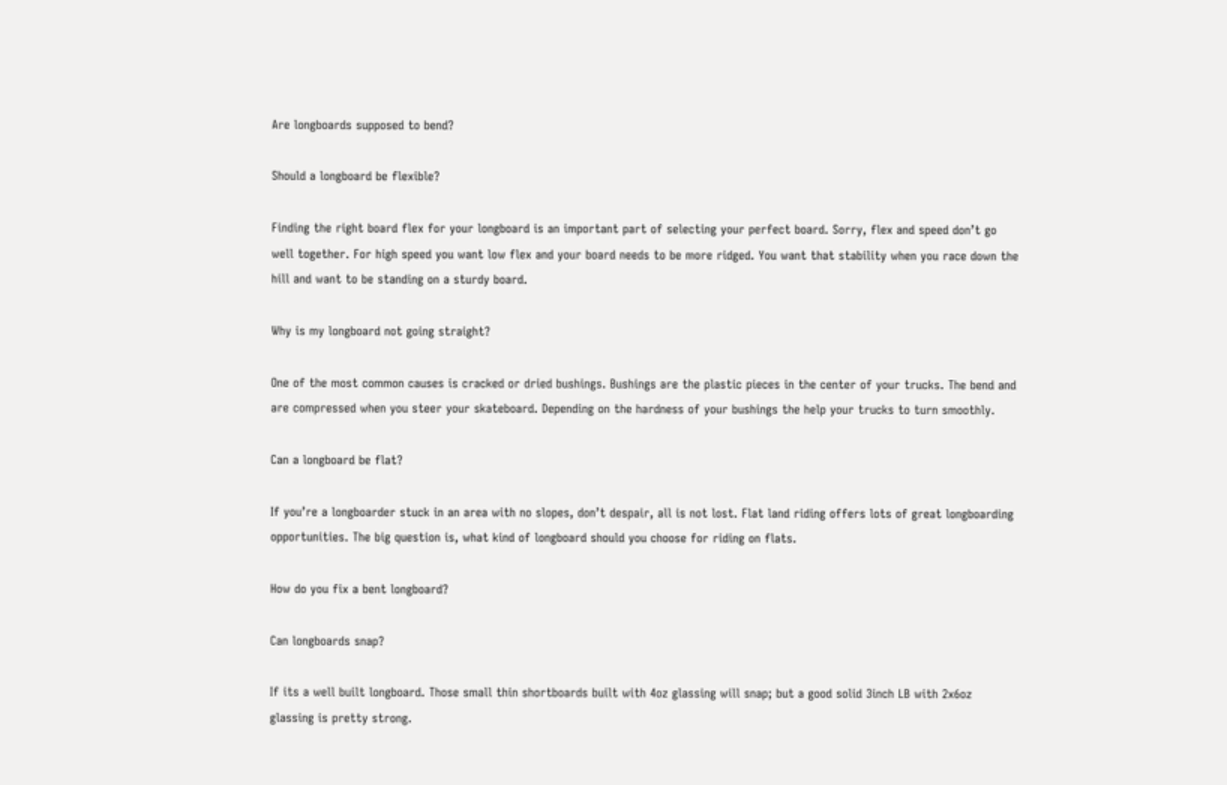Are longboards supposed to bend?

Should a longboard be flexible?

Finding the right board flex for your longboard is an important part of selecting your perfect board. Sorry, flex and speed don’t go well together. For high speed you want low flex and your board needs to be more ridged. You want that stability when you race down the hill and want to be standing on a sturdy board.

Why is my longboard not going straight?

One of the most common causes is cracked or dried bushings. Bushings are the plastic pieces in the center of your trucks. The bend and are compressed when you steer your skateboard. Depending on the hardness of your bushings the help your trucks to turn smoothly.

Can a longboard be flat?

If you’re a longboarder stuck in an area with no slopes, don’t despair, all is not lost. Flat land riding offers lots of great longboarding opportunities. The big question is, what kind of longboard should you choose for riding on flats.

How do you fix a bent longboard?

Can longboards snap?

If its a well built longboard. Those small thin shortboards built with 4oz glassing will snap; but a good solid 3inch LB with 2x6oz glassing is pretty strong.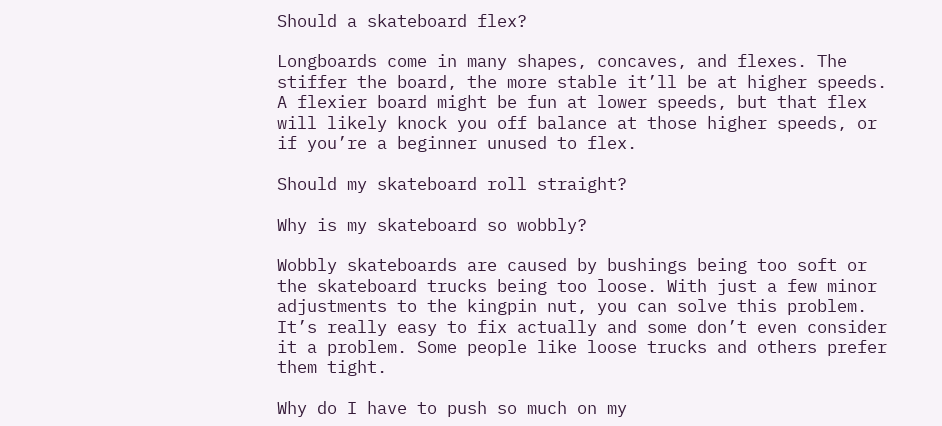Should a skateboard flex?

Longboards come in many shapes, concaves, and flexes. The stiffer the board, the more stable it’ll be at higher speeds. A flexier board might be fun at lower speeds, but that flex will likely knock you off balance at those higher speeds, or if you’re a beginner unused to flex.

Should my skateboard roll straight?

Why is my skateboard so wobbly?

Wobbly skateboards are caused by bushings being too soft or the skateboard trucks being too loose. With just a few minor adjustments to the kingpin nut, you can solve this problem. It’s really easy to fix actually and some don’t even consider it a problem. Some people like loose trucks and others prefer them tight.

Why do I have to push so much on my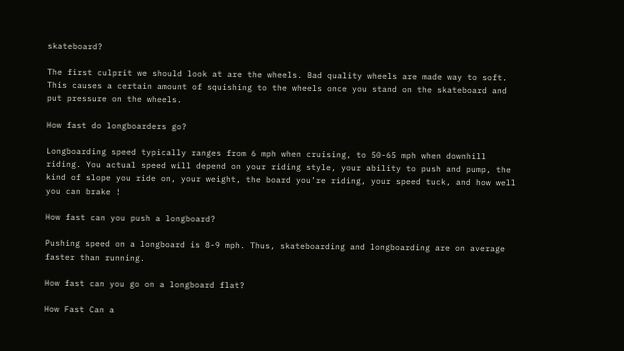skateboard?

The first culprit we should look at are the wheels. Bad quality wheels are made way to soft. This causes a certain amount of squishing to the wheels once you stand on the skateboard and put pressure on the wheels.

How fast do longboarders go?

Longboarding speed typically ranges from 6 mph when cruising, to 50-65 mph when downhill riding. You actual speed will depend on your riding style, your ability to push and pump, the kind of slope you ride on, your weight, the board you’re riding, your speed tuck, and how well you can brake !

How fast can you push a longboard?

Pushing speed on a longboard is 8-9 mph. Thus, skateboarding and longboarding are on average faster than running.

How fast can you go on a longboard flat?

How Fast Can a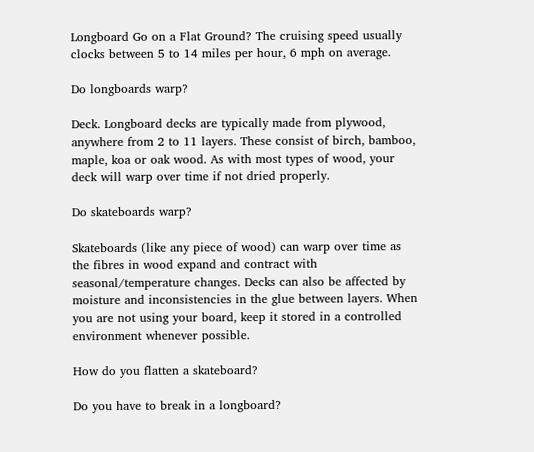Longboard Go on a Flat Ground? The cruising speed usually clocks between 5 to 14 miles per hour, 6 mph on average.

Do longboards warp?

Deck. Longboard decks are typically made from plywood, anywhere from 2 to 11 layers. These consist of birch, bamboo, maple, koa or oak wood. As with most types of wood, your deck will warp over time if not dried properly.

Do skateboards warp?

Skateboards (like any piece of wood) can warp over time as the fibres in wood expand and contract with seasonal/temperature changes. Decks can also be affected by moisture and inconsistencies in the glue between layers. When you are not using your board, keep it stored in a controlled environment whenever possible.

How do you flatten a skateboard?

Do you have to break in a longboard?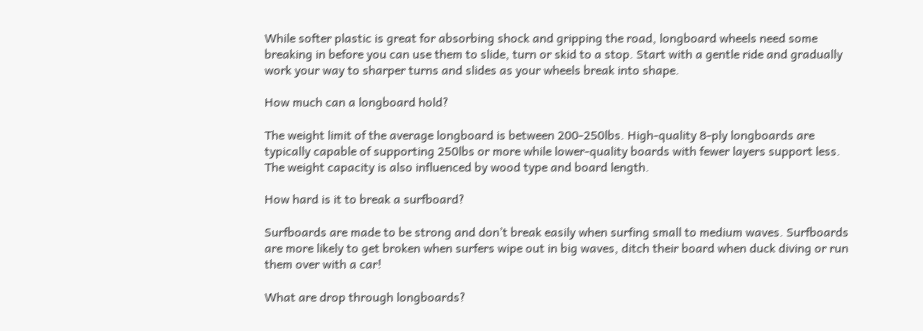While softer plastic is great for absorbing shock and gripping the road, longboard wheels need some breaking in before you can use them to slide, turn or skid to a stop. Start with a gentle ride and gradually work your way to sharper turns and slides as your wheels break into shape.

How much can a longboard hold?

The weight limit of the average longboard is between 200-250lbs. High-quality 8-ply longboards are typically capable of supporting 250lbs or more while lower-quality boards with fewer layers support less. The weight capacity is also influenced by wood type and board length.

How hard is it to break a surfboard?

Surfboards are made to be strong and don’t break easily when surfing small to medium waves. Surfboards are more likely to get broken when surfers wipe out in big waves, ditch their board when duck diving or run them over with a car!

What are drop through longboards?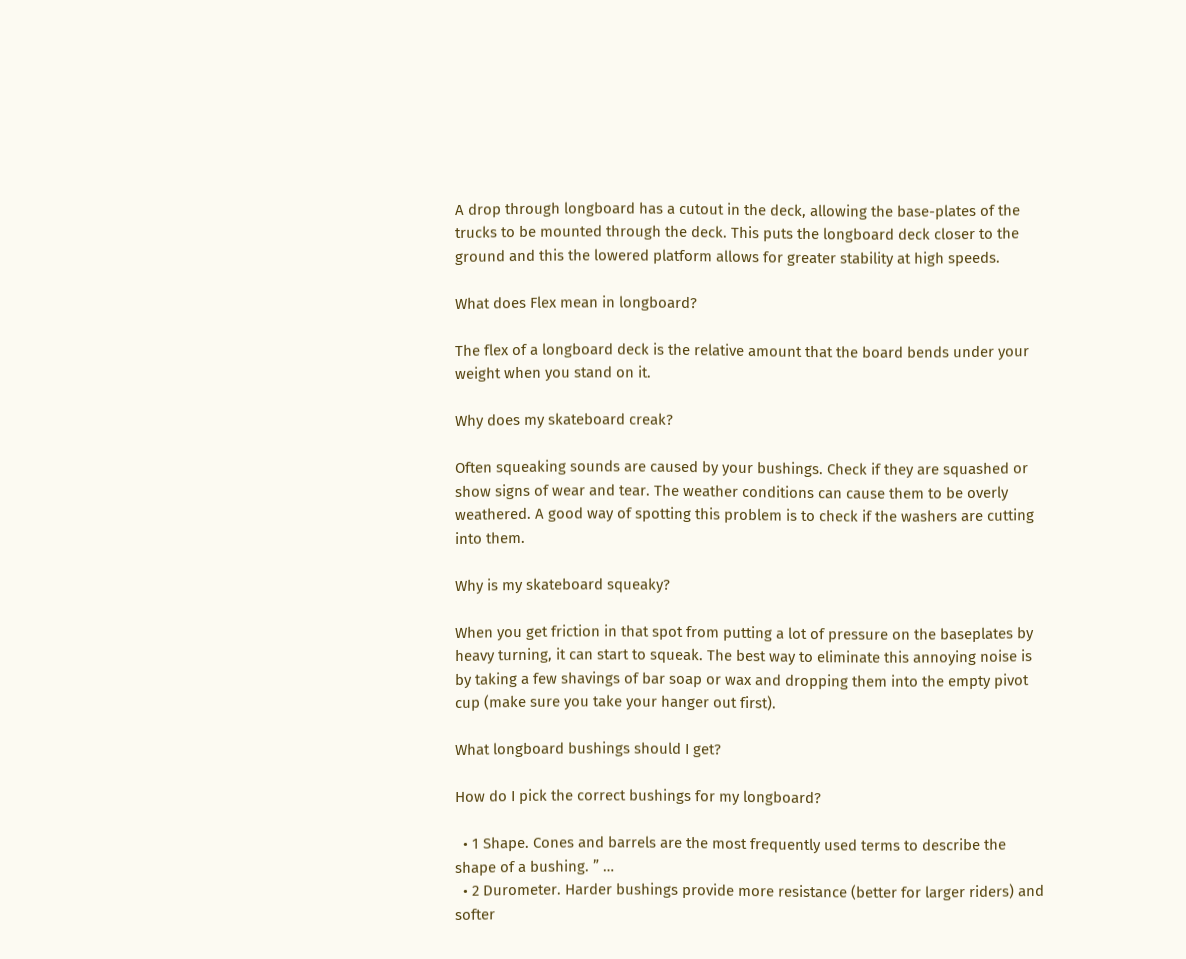A drop through longboard has a cutout in the deck, allowing the base-plates of the trucks to be mounted through the deck. This puts the longboard deck closer to the ground and this the lowered platform allows for greater stability at high speeds.

What does Flex mean in longboard?

The flex of a longboard deck is the relative amount that the board bends under your weight when you stand on it.

Why does my skateboard creak?

Often squeaking sounds are caused by your bushings. Check if they are squashed or show signs of wear and tear. The weather conditions can cause them to be overly weathered. A good way of spotting this problem is to check if the washers are cutting into them.

Why is my skateboard squeaky?

When you get friction in that spot from putting a lot of pressure on the baseplates by heavy turning, it can start to squeak. The best way to eliminate this annoying noise is by taking a few shavings of bar soap or wax and dropping them into the empty pivot cup (make sure you take your hanger out first).

What longboard bushings should I get?

How do I pick the correct bushings for my longboard?

  • 1 Shape. Cones and barrels are the most frequently used terms to describe the shape of a bushing. ” …
  • 2 Durometer. Harder bushings provide more resistance (better for larger riders) and softer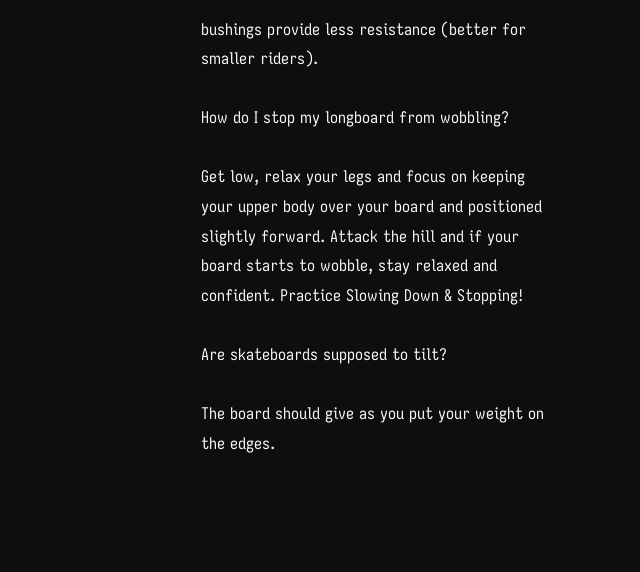bushings provide less resistance (better for smaller riders).

How do I stop my longboard from wobbling?

Get low, relax your legs and focus on keeping your upper body over your board and positioned slightly forward. Attack the hill and if your board starts to wobble, stay relaxed and confident. Practice Slowing Down & Stopping!

Are skateboards supposed to tilt?

The board should give as you put your weight on the edges.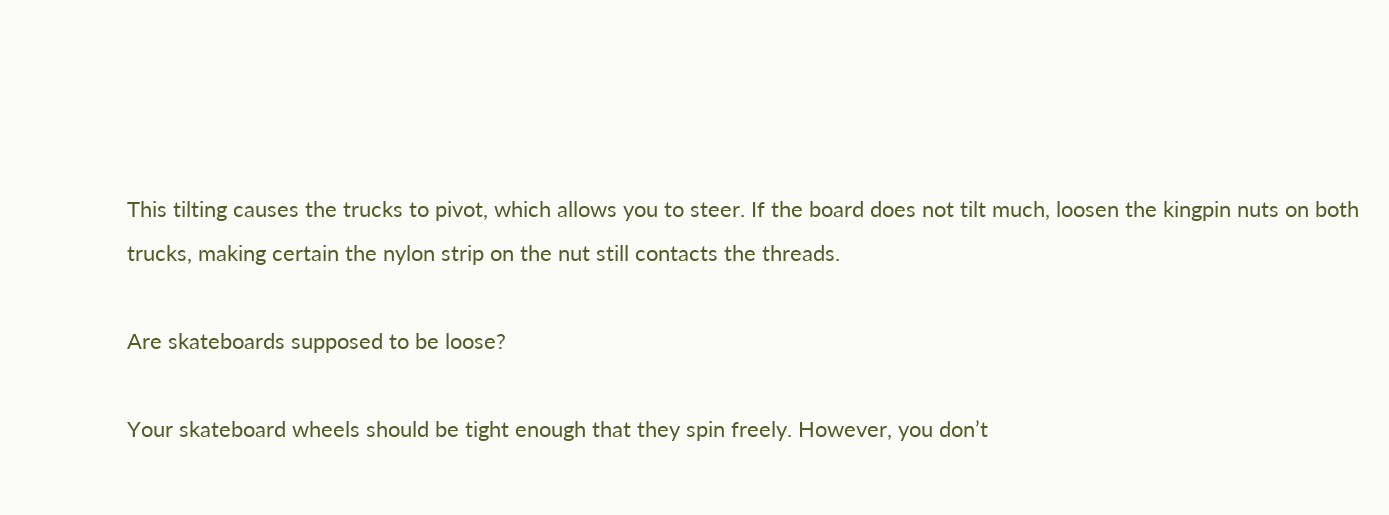This tilting causes the trucks to pivot, which allows you to steer. If the board does not tilt much, loosen the kingpin nuts on both trucks, making certain the nylon strip on the nut still contacts the threads.

Are skateboards supposed to be loose?

Your skateboard wheels should be tight enough that they spin freely. However, you don’t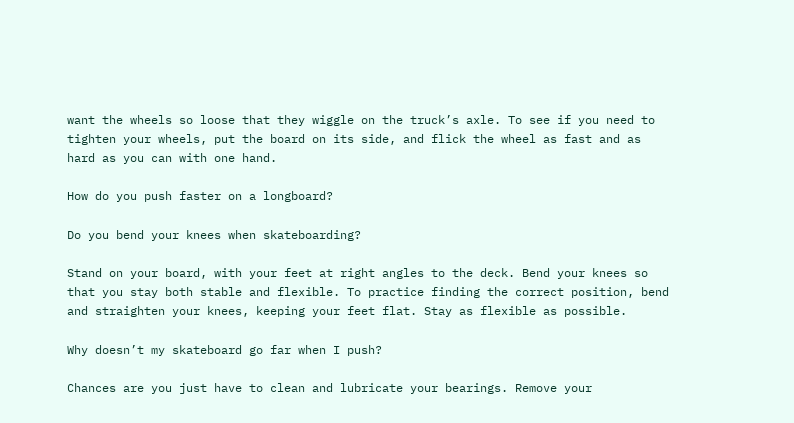want the wheels so loose that they wiggle on the truck’s axle. To see if you need to tighten your wheels, put the board on its side, and flick the wheel as fast and as hard as you can with one hand.

How do you push faster on a longboard?

Do you bend your knees when skateboarding?

Stand on your board, with your feet at right angles to the deck. Bend your knees so that you stay both stable and flexible. To practice finding the correct position, bend and straighten your knees, keeping your feet flat. Stay as flexible as possible.

Why doesn’t my skateboard go far when I push?

Chances are you just have to clean and lubricate your bearings. Remove your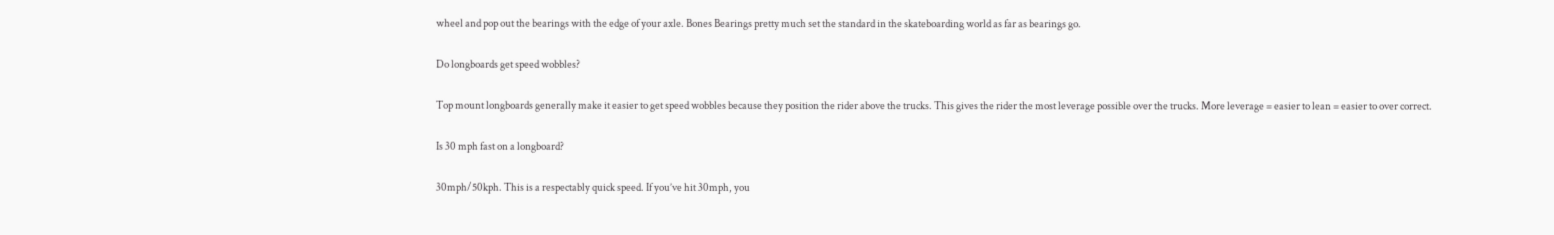wheel and pop out the bearings with the edge of your axle. Bones Bearings pretty much set the standard in the skateboarding world as far as bearings go.

Do longboards get speed wobbles?

Top mount longboards generally make it easier to get speed wobbles because they position the rider above the trucks. This gives the rider the most leverage possible over the trucks. More leverage = easier to lean = easier to over correct.

Is 30 mph fast on a longboard?

30mph/50kph. This is a respectably quick speed. If you’ve hit 30mph, you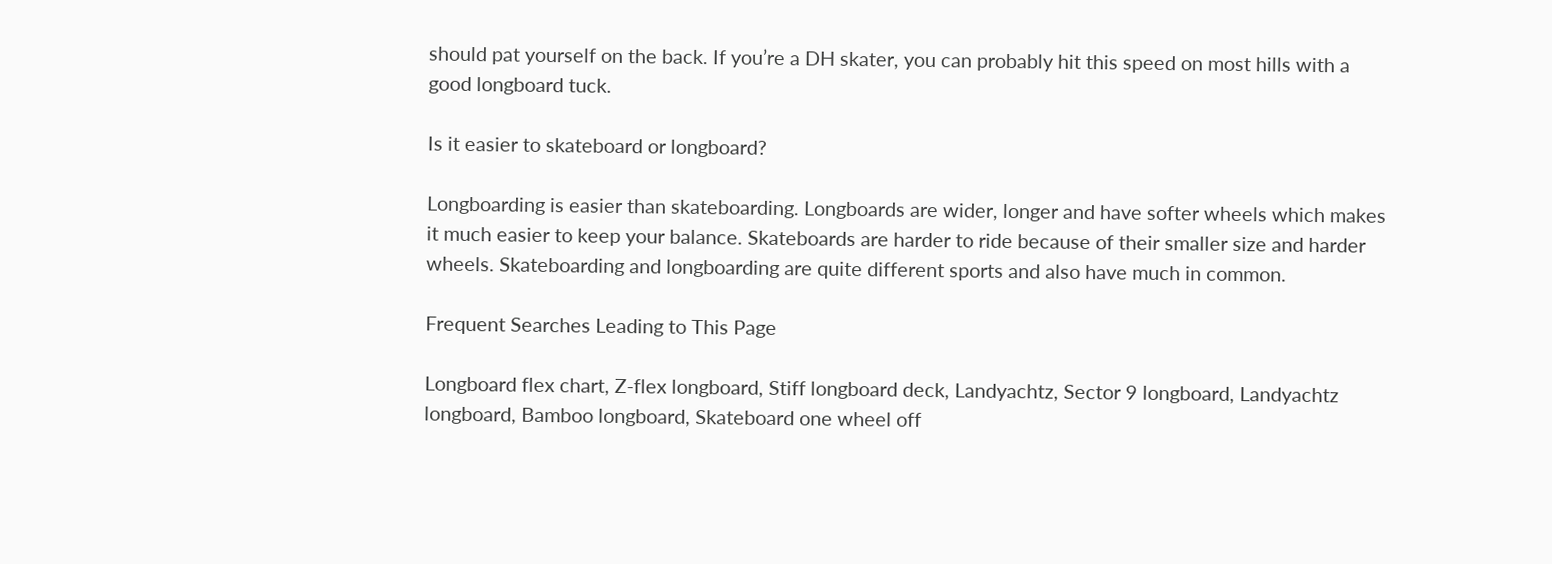should pat yourself on the back. If you’re a DH skater, you can probably hit this speed on most hills with a good longboard tuck.

Is it easier to skateboard or longboard?

Longboarding is easier than skateboarding. Longboards are wider, longer and have softer wheels which makes it much easier to keep your balance. Skateboards are harder to ride because of their smaller size and harder wheels. Skateboarding and longboarding are quite different sports and also have much in common.

Frequent Searches Leading to This Page

Longboard flex chart, Z-flex longboard, Stiff longboard deck, Landyachtz, Sector 9 longboard, Landyachtz longboard, Bamboo longboard, Skateboard one wheel off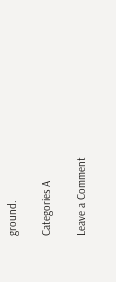ground.

Categories A

Leave a Comment